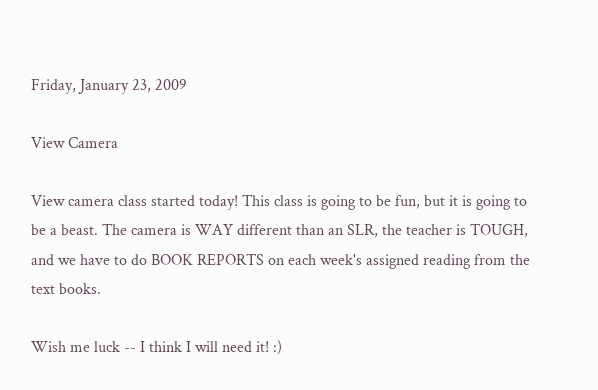Friday, January 23, 2009

View Camera

View camera class started today! This class is going to be fun, but it is going to be a beast. The camera is WAY different than an SLR, the teacher is TOUGH, and we have to do BOOK REPORTS on each week's assigned reading from the text books.

Wish me luck -- I think I will need it! :)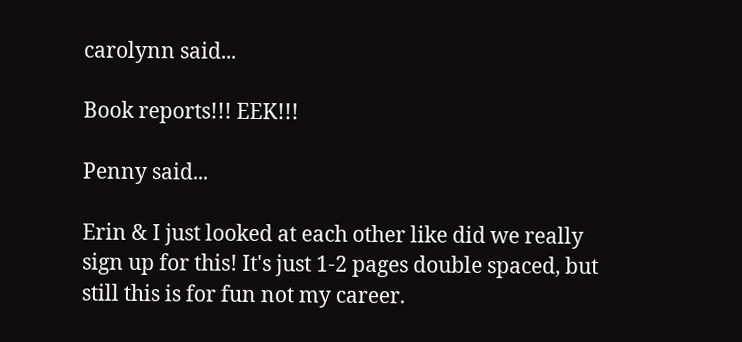carolynn said...

Book reports!!! EEK!!!

Penny said...

Erin & I just looked at each other like did we really sign up for this! It's just 1-2 pages double spaced, but still this is for fun not my career.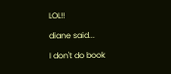LOL!!

diane said...

I don't do book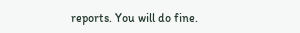reports. You will do fine.